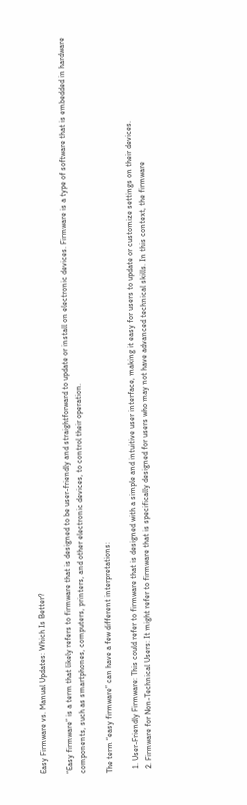Easy Firmware vs. Manual Updates: Which Is Better?

“Easy firmware” is a term that likely refers to firmware that is designed to be user-friendly and straightforward to update or install on electronic devices. Firmware is a type of software that is embedded in hardware components, such as smartphones, computers, printers, and other electronic devices, to control their operation.

The term “easy firmware” can have a few different interpretations:

  1. User-Friendly Firmware: This could refer to firmware that is designed with a simple and intuitive user interface, making it easy for users to update or customize settings on their devices.
  2. Firmware for Non-Technical Users: It might refer to firmware that is specifically designed for users who may not have advanced technical skills. In this context, the firmware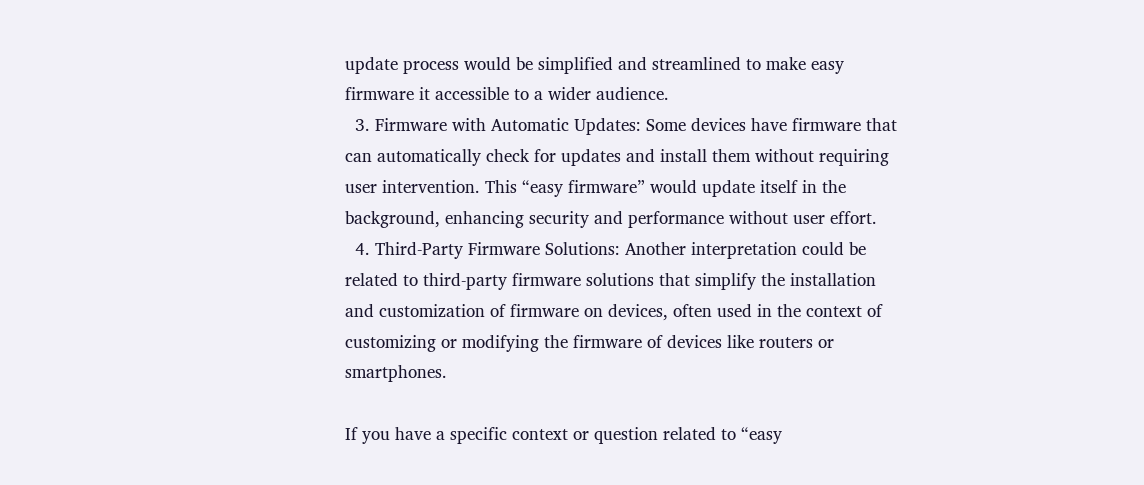update process would be simplified and streamlined to make easy firmware it accessible to a wider audience.
  3. Firmware with Automatic Updates: Some devices have firmware that can automatically check for updates and install them without requiring user intervention. This “easy firmware” would update itself in the background, enhancing security and performance without user effort.
  4. Third-Party Firmware Solutions: Another interpretation could be related to third-party firmware solutions that simplify the installation and customization of firmware on devices, often used in the context of customizing or modifying the firmware of devices like routers or smartphones.

If you have a specific context or question related to “easy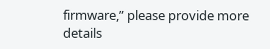firmware,” please provide more details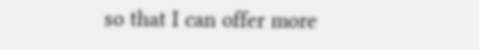so that I can offer more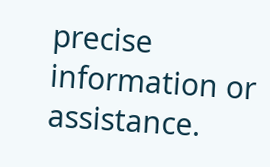precise information or assistance.